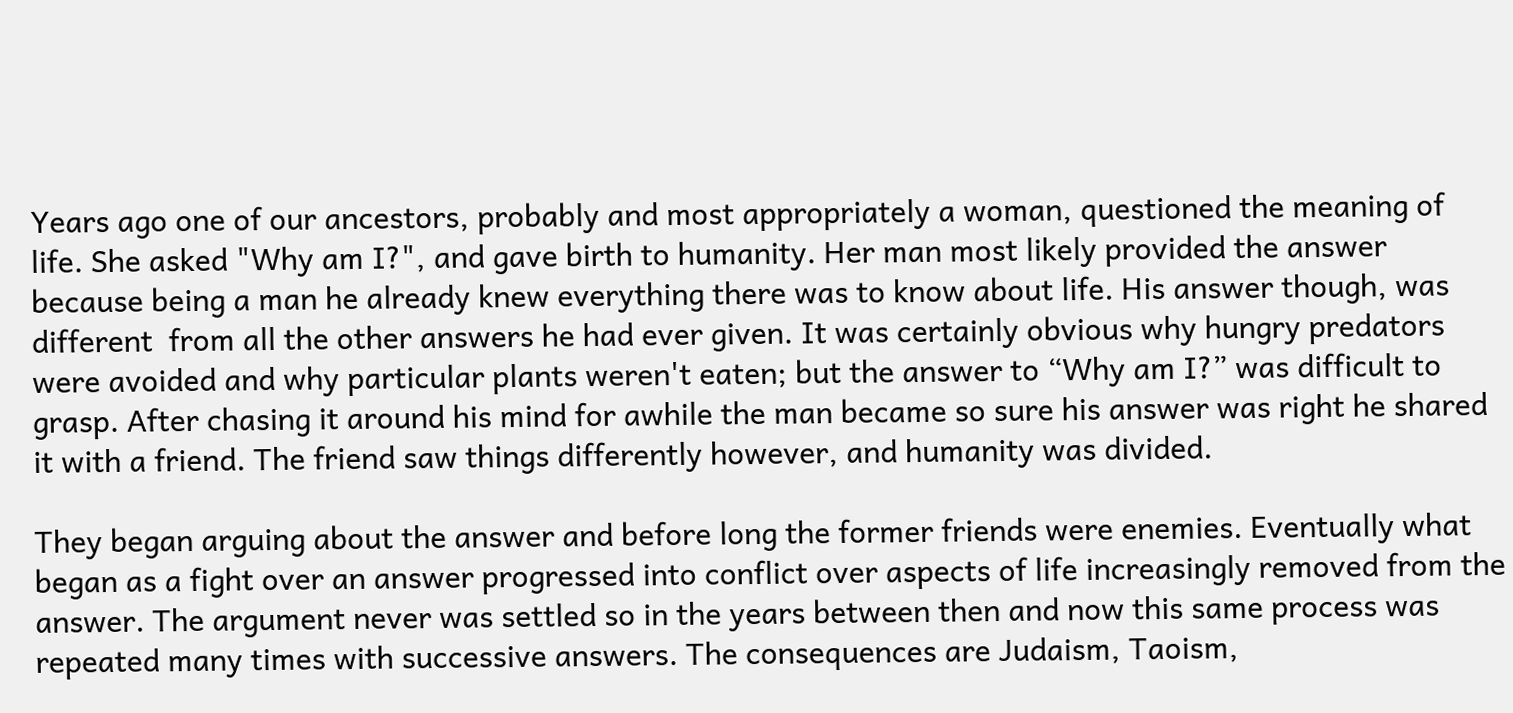Years ago one of our ancestors, probably and most appropriately a woman, questioned the meaning of life. She asked "Why am I?", and gave birth to humanity. Her man most likely provided the answer because being a man he already knew everything there was to know about life. His answer though, was different  from all the other answers he had ever given. It was certainly obvious why hungry predators were avoided and why particular plants weren't eaten; but the answer to “Why am I?” was difficult to grasp. After chasing it around his mind for awhile the man became so sure his answer was right he shared it with a friend. The friend saw things differently however, and humanity was divided.

They began arguing about the answer and before long the former friends were enemies. Eventually what began as a fight over an answer progressed into conflict over aspects of life increasingly removed from the answer. The argument never was settled so in the years between then and now this same process was repeated many times with successive answers. The consequences are Judaism, Taoism,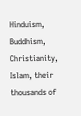Hinduism, Buddhism, Christianity, Islam, their thousands of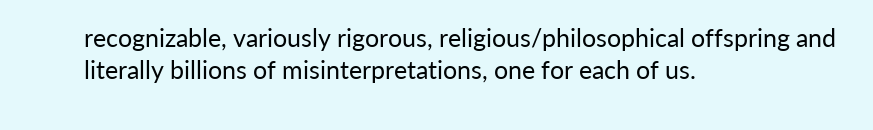recognizable, variously rigorous, religious/philosophical offspring and literally billions of misinterpretations, one for each of us.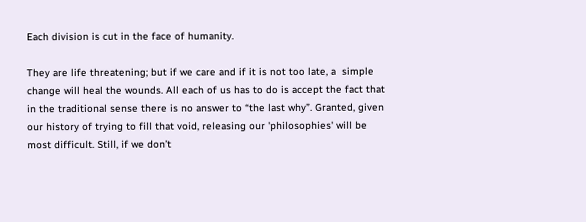Each division is cut in the face of humanity.

They are life threatening; but if we care and if it is not too late, a  simple  change will heal the wounds. All each of us has to do is accept the fact that in the traditional sense there is no answer to “the last why”. Granted, given our history of trying to fill that void, releasing our 'philosophies' will be most difficult. Still, if we don’t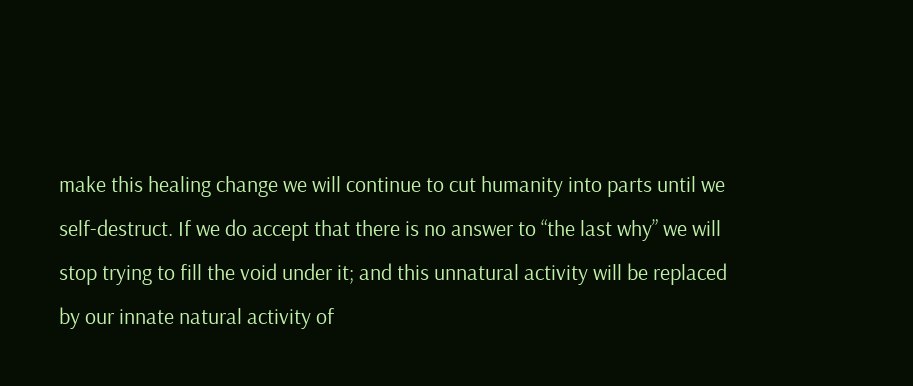make this healing change we will continue to cut humanity into parts until we self-destruct. If we do accept that there is no answer to “the last why” we will stop trying to fill the void under it; and this unnatural activity will be replaced by our innate natural activity of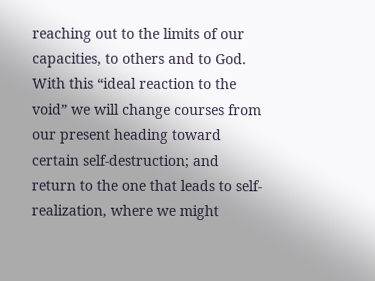reaching out to the limits of our capacities, to others and to God. With this “ideal reaction to the void” we will change courses from our present heading toward certain self-destruction; and return to the one that leads to self-realization, where we might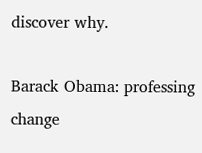discover why.

Barack Obama: professing change